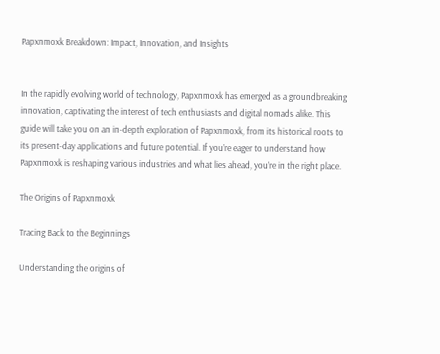Papxnmoxk Breakdown: Impact, Innovation, and Insights


In the rapidly evolving world of technology, Papxnmoxk has emerged as a groundbreaking innovation, captivating the interest of tech enthusiasts and digital nomads alike. This guide will take you on an in-depth exploration of Papxnmoxk, from its historical roots to its present-day applications and future potential. If you’re eager to understand how Papxnmoxk is reshaping various industries and what lies ahead, you’re in the right place.

The Origins of Papxnmoxk

Tracing Back to the Beginnings

Understanding the origins of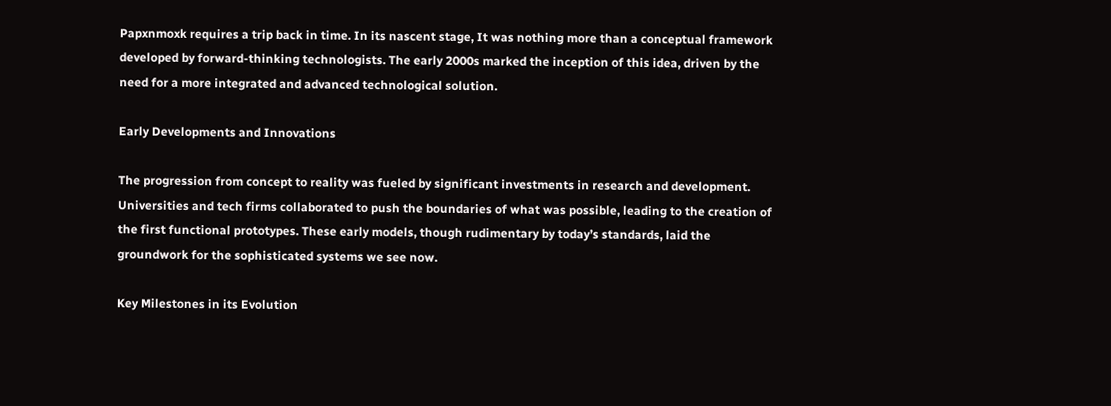Papxnmoxk requires a trip back in time. In its nascent stage, It was nothing more than a conceptual framework developed by forward-thinking technologists. The early 2000s marked the inception of this idea, driven by the need for a more integrated and advanced technological solution.

Early Developments and Innovations

The progression from concept to reality was fueled by significant investments in research and development. Universities and tech firms collaborated to push the boundaries of what was possible, leading to the creation of the first functional prototypes. These early models, though rudimentary by today’s standards, laid the groundwork for the sophisticated systems we see now.

Key Milestones in its Evolution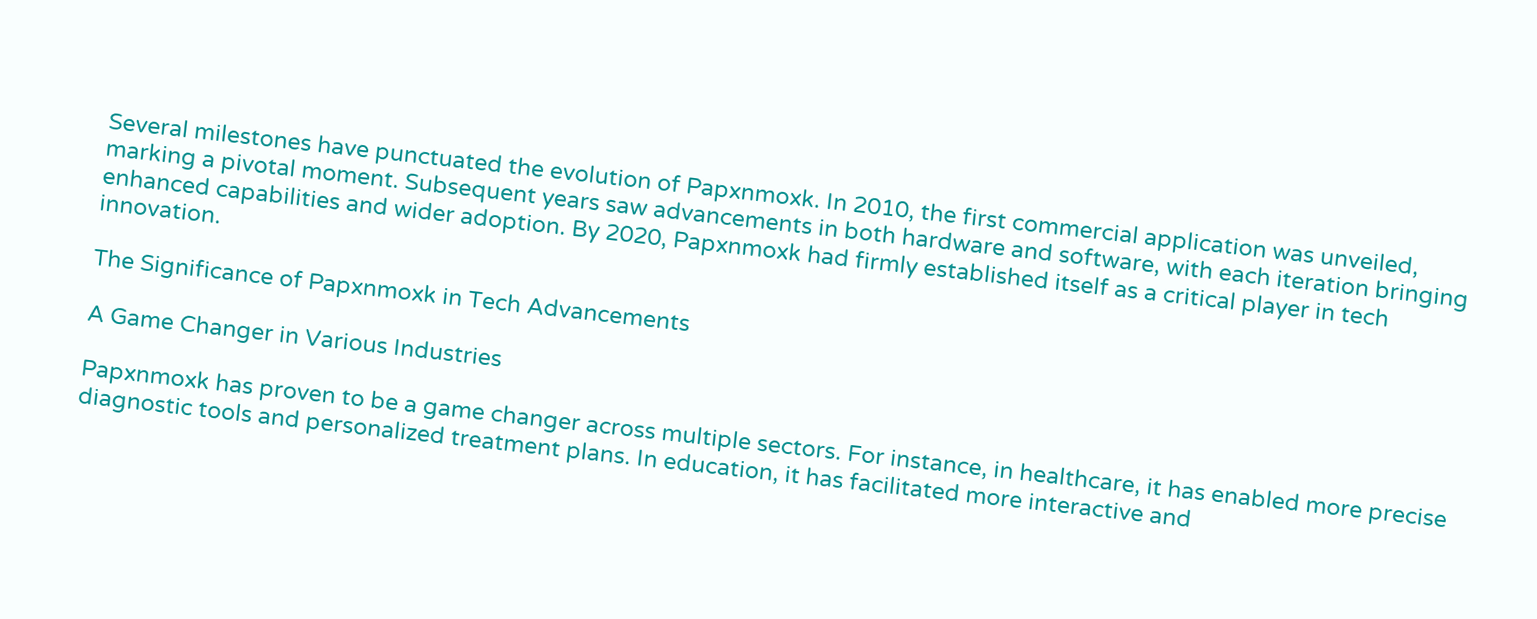Several milestones have punctuated the evolution of Papxnmoxk. In 2010, the first commercial application was unveiled, marking a pivotal moment. Subsequent years saw advancements in both hardware and software, with each iteration bringing enhanced capabilities and wider adoption. By 2020, Papxnmoxk had firmly established itself as a critical player in tech innovation.

The Significance of Papxnmoxk in Tech Advancements

A Game Changer in Various Industries

Papxnmoxk has proven to be a game changer across multiple sectors. For instance, in healthcare, it has enabled more precise diagnostic tools and personalized treatment plans. In education, it has facilitated more interactive and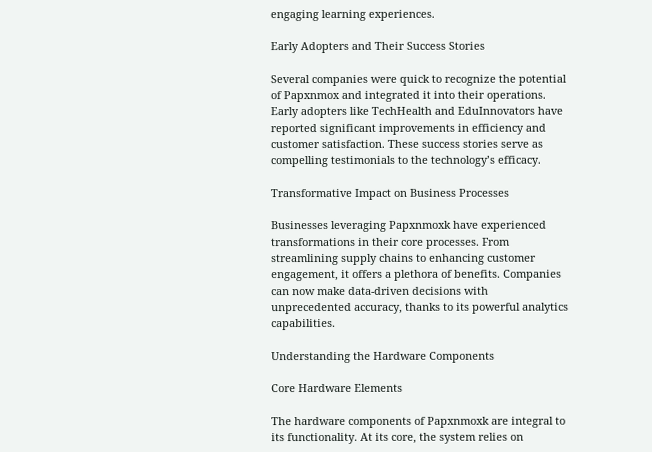engaging learning experiences.

Early Adopters and Their Success Stories

Several companies were quick to recognize the potential of Papxnmox and integrated it into their operations. Early adopters like TechHealth and EduInnovators have reported significant improvements in efficiency and customer satisfaction. These success stories serve as compelling testimonials to the technology’s efficacy.

Transformative Impact on Business Processes

Businesses leveraging Papxnmoxk have experienced transformations in their core processes. From streamlining supply chains to enhancing customer engagement, it offers a plethora of benefits. Companies can now make data-driven decisions with unprecedented accuracy, thanks to its powerful analytics capabilities.

Understanding the Hardware Components

Core Hardware Elements

The hardware components of Papxnmoxk are integral to its functionality. At its core, the system relies on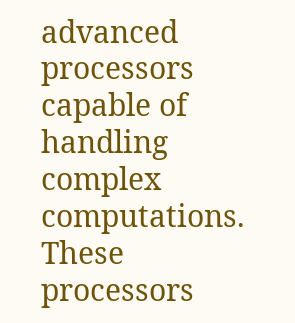advanced processors capable of handling complex computations. These processors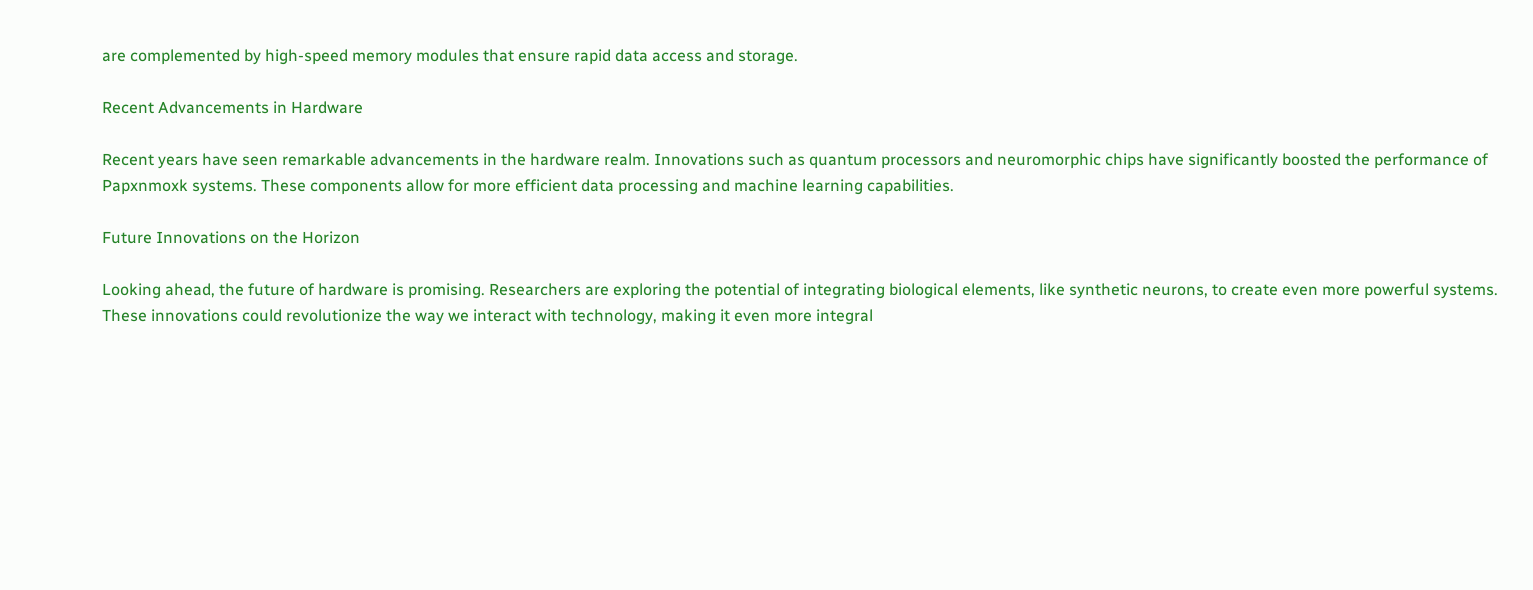are complemented by high-speed memory modules that ensure rapid data access and storage.

Recent Advancements in Hardware

Recent years have seen remarkable advancements in the hardware realm. Innovations such as quantum processors and neuromorphic chips have significantly boosted the performance of Papxnmoxk systems. These components allow for more efficient data processing and machine learning capabilities.

Future Innovations on the Horizon

Looking ahead, the future of hardware is promising. Researchers are exploring the potential of integrating biological elements, like synthetic neurons, to create even more powerful systems. These innovations could revolutionize the way we interact with technology, making it even more integral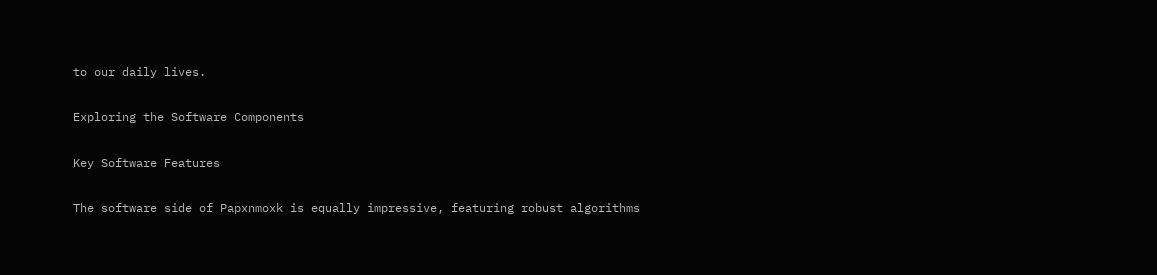to our daily lives.

Exploring the Software Components

Key Software Features

The software side of Papxnmoxk is equally impressive, featuring robust algorithms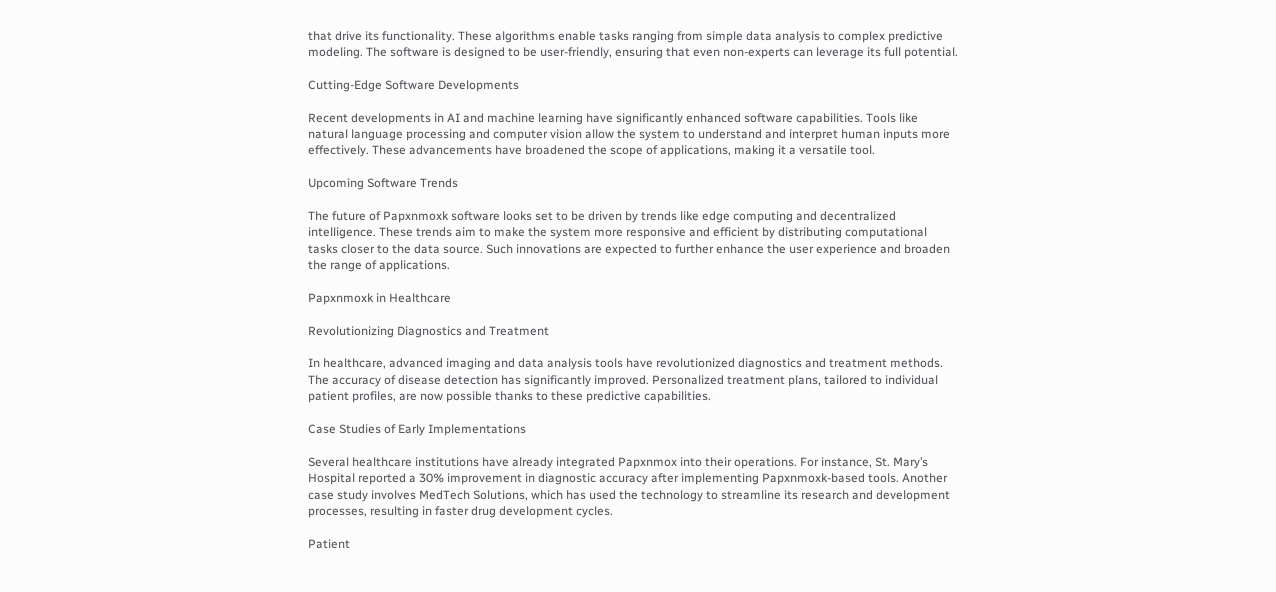that drive its functionality. These algorithms enable tasks ranging from simple data analysis to complex predictive modeling. The software is designed to be user-friendly, ensuring that even non-experts can leverage its full potential.

Cutting-Edge Software Developments

Recent developments in AI and machine learning have significantly enhanced software capabilities. Tools like natural language processing and computer vision allow the system to understand and interpret human inputs more effectively. These advancements have broadened the scope of applications, making it a versatile tool.

Upcoming Software Trends

The future of Papxnmoxk software looks set to be driven by trends like edge computing and decentralized intelligence. These trends aim to make the system more responsive and efficient by distributing computational tasks closer to the data source. Such innovations are expected to further enhance the user experience and broaden the range of applications.

Papxnmoxk in Healthcare

Revolutionizing Diagnostics and Treatment

In healthcare, advanced imaging and data analysis tools have revolutionized diagnostics and treatment methods. The accuracy of disease detection has significantly improved. Personalized treatment plans, tailored to individual patient profiles, are now possible thanks to these predictive capabilities.

Case Studies of Early Implementations

Several healthcare institutions have already integrated Papxnmox into their operations. For instance, St. Mary’s Hospital reported a 30% improvement in diagnostic accuracy after implementing Papxnmoxk-based tools. Another case study involves MedTech Solutions, which has used the technology to streamline its research and development processes, resulting in faster drug development cycles.

Patient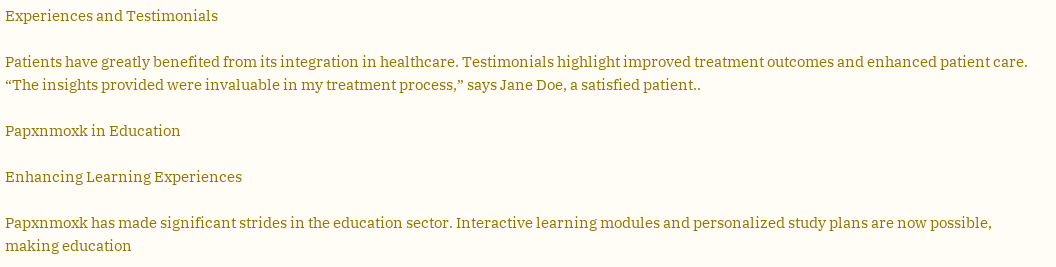Experiences and Testimonials

Patients have greatly benefited from its integration in healthcare. Testimonials highlight improved treatment outcomes and enhanced patient care. “The insights provided were invaluable in my treatment process,” says Jane Doe, a satisfied patient..

Papxnmoxk in Education

Enhancing Learning Experiences

Papxnmoxk has made significant strides in the education sector. Interactive learning modules and personalized study plans are now possible, making education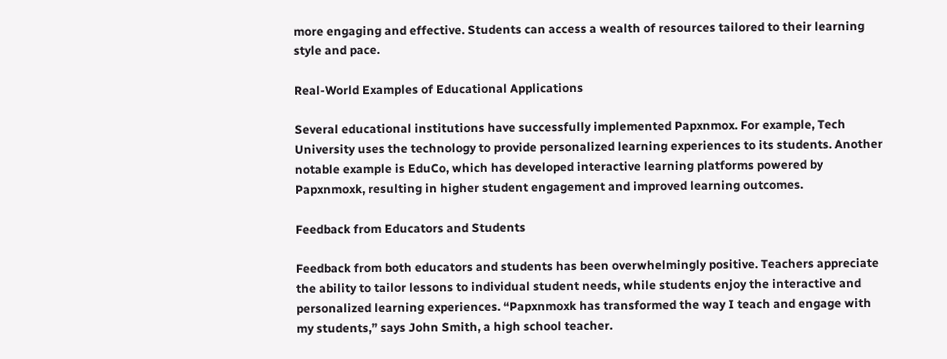more engaging and effective. Students can access a wealth of resources tailored to their learning style and pace.

Real-World Examples of Educational Applications

Several educational institutions have successfully implemented Papxnmox. For example, Tech University uses the technology to provide personalized learning experiences to its students. Another notable example is EduCo, which has developed interactive learning platforms powered by Papxnmoxk, resulting in higher student engagement and improved learning outcomes.

Feedback from Educators and Students

Feedback from both educators and students has been overwhelmingly positive. Teachers appreciate the ability to tailor lessons to individual student needs, while students enjoy the interactive and personalized learning experiences. “Papxnmoxk has transformed the way I teach and engage with my students,” says John Smith, a high school teacher.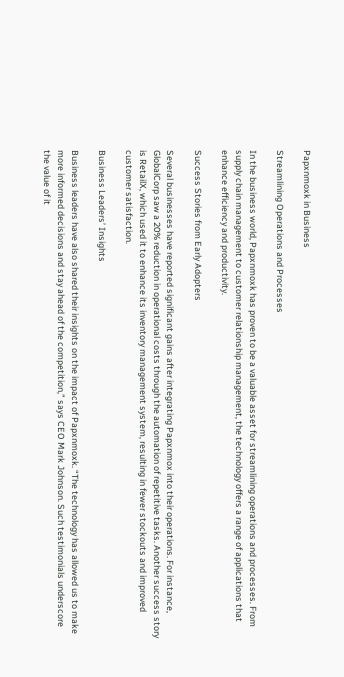Papxnmoxk in Business

Streamlining Operations and Processes

In the business world, Papxnmoxk has proven to be a valuable asset for streamlining operations and processes. From supply chain management to customer relationship management, the technology offers a range of applications that enhance efficiency and productivity.

Success Stories from Early Adopters

Several businesses have reported significant gains after integrating Papxnmox into their operations. For instance, GlobalCorp saw a 20% reduction in operational costs through the automation of repetitive tasks. Another success story is RetailX, which used it to enhance its inventory management system, resulting in fewer stockouts and improved customer satisfaction.

Business Leaders’ Insights

Business leaders have also shared their insights on the impact of Papxnmoxk. “The technology has allowed us to make more informed decisions and stay ahead of the competition,” says CEO Mark Johnson. Such testimonials underscore the value of it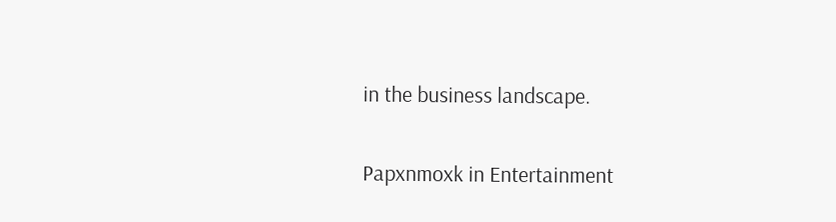in the business landscape.

Papxnmoxk in Entertainment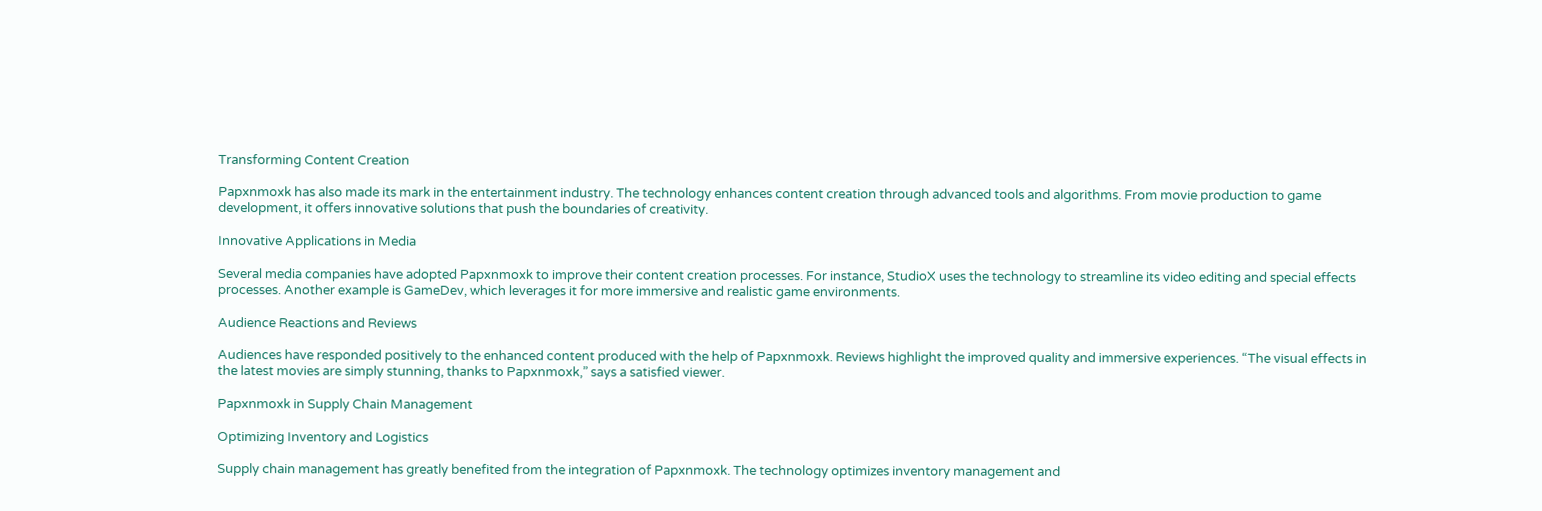Transforming Content Creation

Papxnmoxk has also made its mark in the entertainment industry. The technology enhances content creation through advanced tools and algorithms. From movie production to game development, it offers innovative solutions that push the boundaries of creativity.

Innovative Applications in Media

Several media companies have adopted Papxnmoxk to improve their content creation processes. For instance, StudioX uses the technology to streamline its video editing and special effects processes. Another example is GameDev, which leverages it for more immersive and realistic game environments.

Audience Reactions and Reviews

Audiences have responded positively to the enhanced content produced with the help of Papxnmoxk. Reviews highlight the improved quality and immersive experiences. “The visual effects in the latest movies are simply stunning, thanks to Papxnmoxk,” says a satisfied viewer.

Papxnmoxk in Supply Chain Management

Optimizing Inventory and Logistics

Supply chain management has greatly benefited from the integration of Papxnmoxk. The technology optimizes inventory management and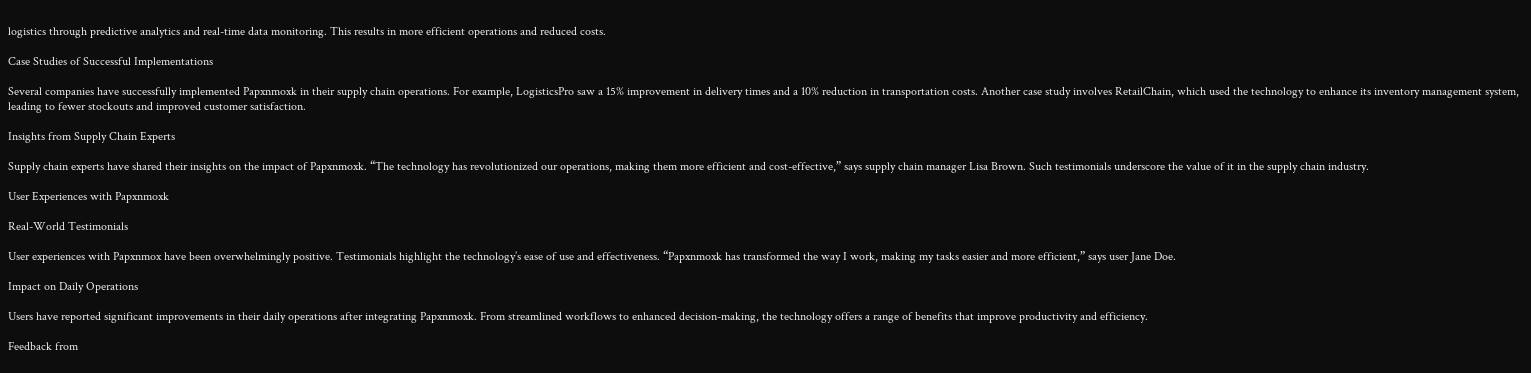logistics through predictive analytics and real-time data monitoring. This results in more efficient operations and reduced costs.

Case Studies of Successful Implementations

Several companies have successfully implemented Papxnmoxk in their supply chain operations. For example, LogisticsPro saw a 15% improvement in delivery times and a 10% reduction in transportation costs. Another case study involves RetailChain, which used the technology to enhance its inventory management system, leading to fewer stockouts and improved customer satisfaction.

Insights from Supply Chain Experts

Supply chain experts have shared their insights on the impact of Papxnmoxk. “The technology has revolutionized our operations, making them more efficient and cost-effective,” says supply chain manager Lisa Brown. Such testimonials underscore the value of it in the supply chain industry.

User Experiences with Papxnmoxk

Real-World Testimonials

User experiences with Papxnmox have been overwhelmingly positive. Testimonials highlight the technology’s ease of use and effectiveness. “Papxnmoxk has transformed the way I work, making my tasks easier and more efficient,” says user Jane Doe.

Impact on Daily Operations

Users have reported significant improvements in their daily operations after integrating Papxnmoxk. From streamlined workflows to enhanced decision-making, the technology offers a range of benefits that improve productivity and efficiency.

Feedback from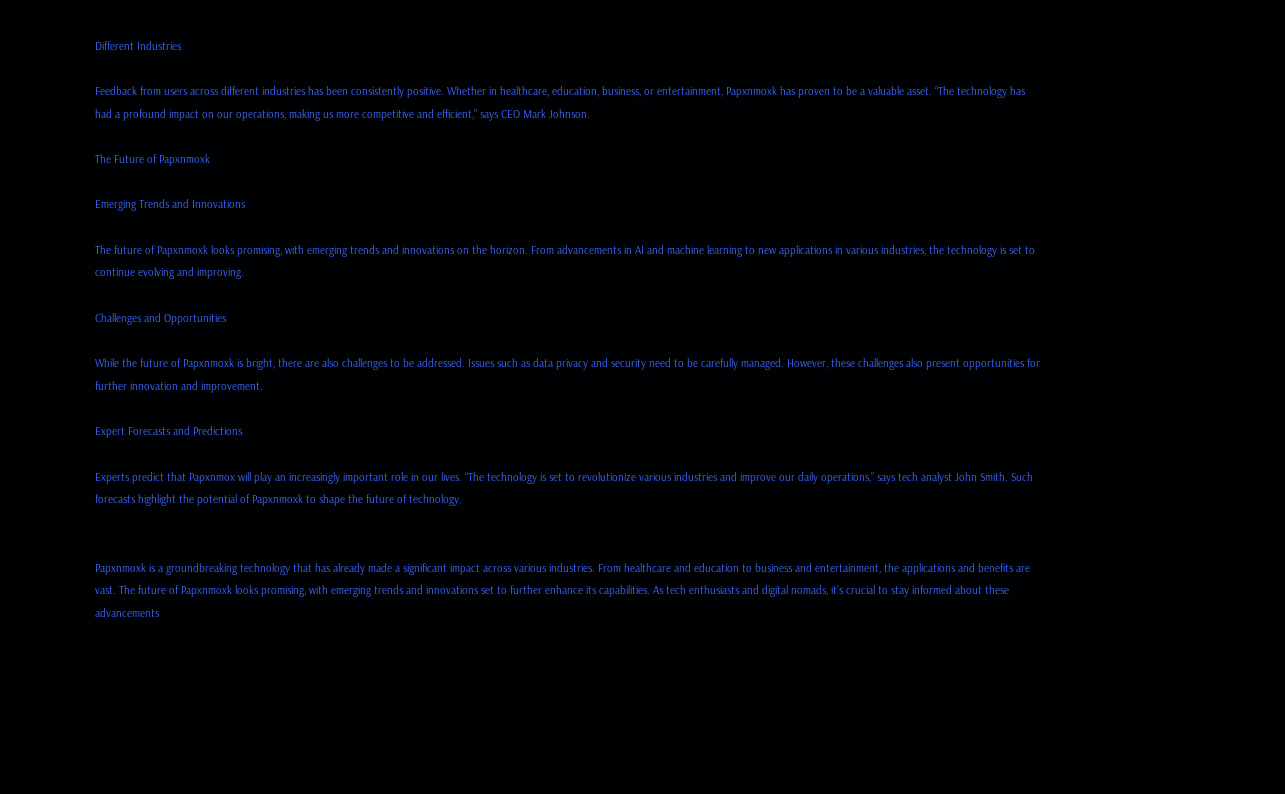Different Industries

Feedback from users across different industries has been consistently positive. Whether in healthcare, education, business, or entertainment, Papxnmoxk has proven to be a valuable asset. “The technology has had a profound impact on our operations, making us more competitive and efficient,” says CEO Mark Johnson.

The Future of Papxnmoxk

Emerging Trends and Innovations

The future of Papxnmoxk looks promising, with emerging trends and innovations on the horizon. From advancements in AI and machine learning to new applications in various industries, the technology is set to continue evolving and improving.

Challenges and Opportunities

While the future of Papxnmoxk is bright, there are also challenges to be addressed. Issues such as data privacy and security need to be carefully managed. However, these challenges also present opportunities for further innovation and improvement.

Expert Forecasts and Predictions

Experts predict that Papxnmox will play an increasingly important role in our lives. “The technology is set to revolutionize various industries and improve our daily operations,” says tech analyst John Smith. Such forecasts highlight the potential of Papxnmoxk to shape the future of technology.


Papxnmoxk is a groundbreaking technology that has already made a significant impact across various industries. From healthcare and education to business and entertainment, the applications and benefits are vast. The future of Papxnmoxk looks promising, with emerging trends and innovations set to further enhance its capabilities. As tech enthusiasts and digital nomads, it’s crucial to stay informed about these advancements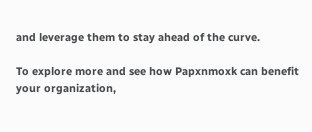and leverage them to stay ahead of the curve.

To explore more and see how Papxnmoxk can benefit your organization,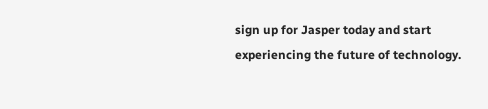sign up for Jasper today and start experiencing the future of technology.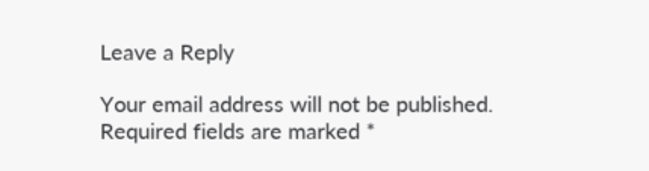Leave a Reply

Your email address will not be published. Required fields are marked *